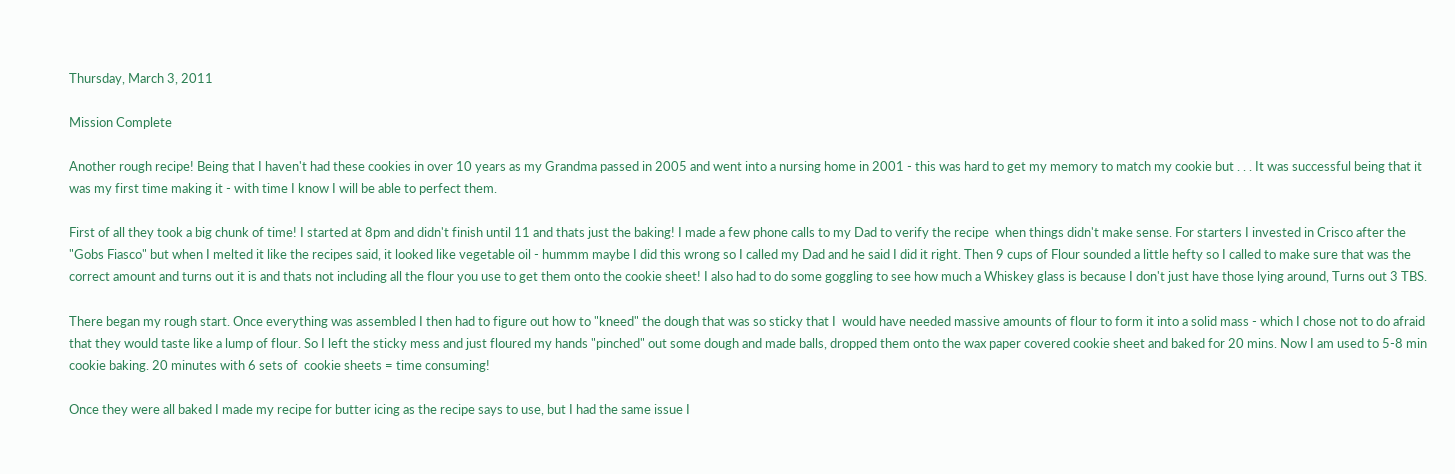Thursday, March 3, 2011

Mission Complete

Another rough recipe! Being that I haven't had these cookies in over 10 years as my Grandma passed in 2005 and went into a nursing home in 2001 - this was hard to get my memory to match my cookie but . . . It was successful being that it was my first time making it - with time I know I will be able to perfect them.

First of all they took a big chunk of time! I started at 8pm and didn't finish until 11 and thats just the baking! I made a few phone calls to my Dad to verify the recipe  when things didn't make sense. For starters I invested in Crisco after the "Gobs Fiasco" but when I melted it like the recipes said, it looked like vegetable oil - hummm maybe I did this wrong so I called my Dad and he said I did it right. Then 9 cups of Flour sounded a little hefty so I called to make sure that was the correct amount and turns out it is and thats not including all the flour you use to get them onto the cookie sheet! I also had to do some goggling to see how much a Whiskey glass is because I don't just have those lying around, Turns out 3 TBS.

There began my rough start. Once everything was assembled I then had to figure out how to "kneed" the dough that was so sticky that I  would have needed massive amounts of flour to form it into a solid mass - which I chose not to do afraid that they would taste like a lump of flour. So I left the sticky mess and just floured my hands "pinched" out some dough and made balls, dropped them onto the wax paper covered cookie sheet and baked for 20 mins. Now I am used to 5-8 min cookie baking. 20 minutes with 6 sets of  cookie sheets = time consuming!

Once they were all baked I made my recipe for butter icing as the recipe says to use, but I had the same issue I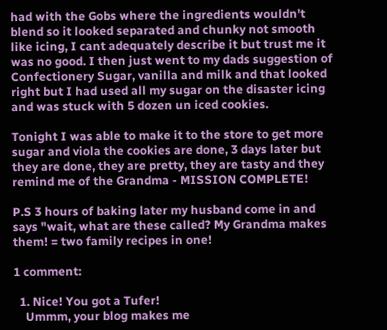had with the Gobs where the ingredients wouldn't blend so it looked separated and chunky not smooth like icing, I cant adequately describe it but trust me it was no good. I then just went to my dads suggestion of Confectionery Sugar, vanilla and milk and that looked right but I had used all my sugar on the disaster icing and was stuck with 5 dozen un iced cookies.

Tonight I was able to make it to the store to get more sugar and viola the cookies are done, 3 days later but they are done, they are pretty, they are tasty and they remind me of the Grandma - MISSION COMPLETE!

P.S 3 hours of baking later my husband come in and says "wait, what are these called? My Grandma makes them! = two family recipes in one!

1 comment:

  1. Nice! You got a Tufer!
    Ummm, your blog makes me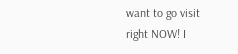want to go visit right NOW! I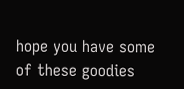hope you have some of these goodies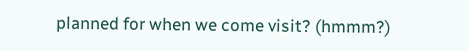planned for when we come visit? (hmmm?)